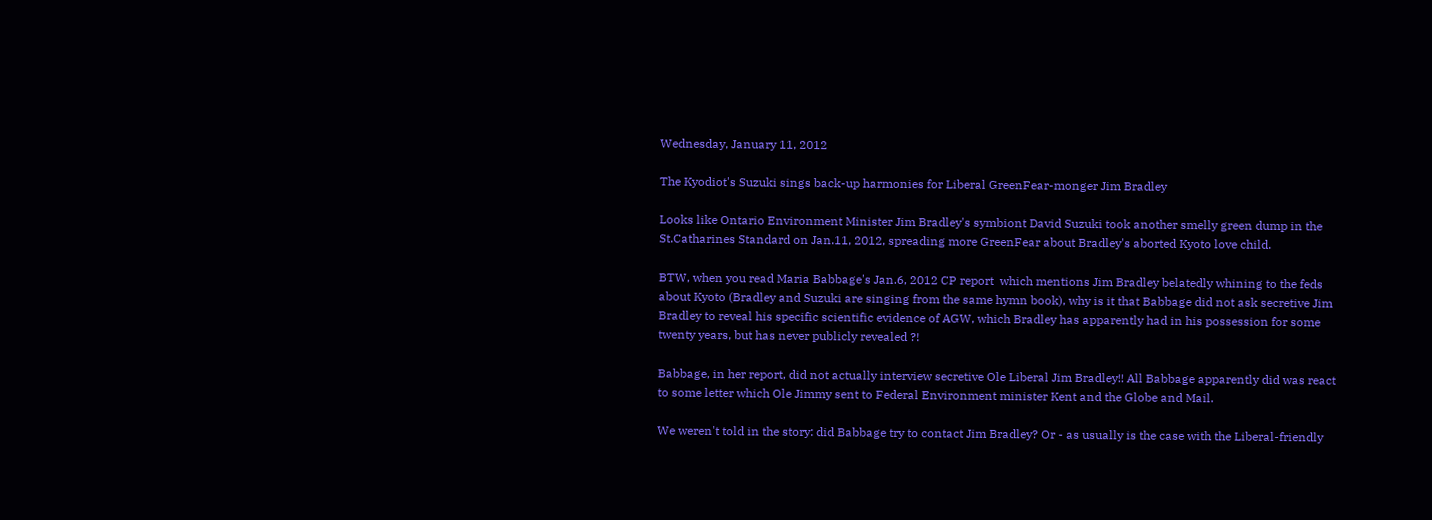Wednesday, January 11, 2012

The Kyodiot's Suzuki sings back-up harmonies for Liberal GreenFear-monger Jim Bradley

Looks like Ontario Environment Minister Jim Bradley's symbiont David Suzuki took another smelly green dump in the St.Catharines Standard on Jan.11, 2012, spreading more GreenFear about Bradley's aborted Kyoto love child.

BTW, when you read Maria Babbage's Jan.6, 2012 CP report  which mentions Jim Bradley belatedly whining to the feds about Kyoto (Bradley and Suzuki are singing from the same hymn book), why is it that Babbage did not ask secretive Jim Bradley to reveal his specific scientific evidence of AGW, which Bradley has apparently had in his possession for some twenty years, but has never publicly revealed ?!

Babbage, in her report, did not actually interview secretive Ole Liberal Jim Bradley!! All Babbage apparently did was react to some letter which Ole Jimmy sent to Federal Environment minister Kent and the Globe and Mail.

We weren't told in the story: did Babbage try to contact Jim Bradley? Or - as usually is the case with the Liberal-friendly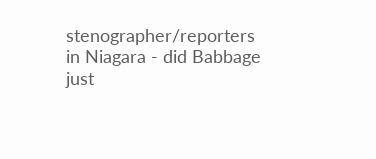stenographer/reporters in Niagara - did Babbage just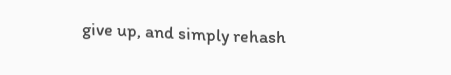give up, and simply rehash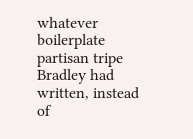whatever boilerplate partisan tripe Bradley had written, instead of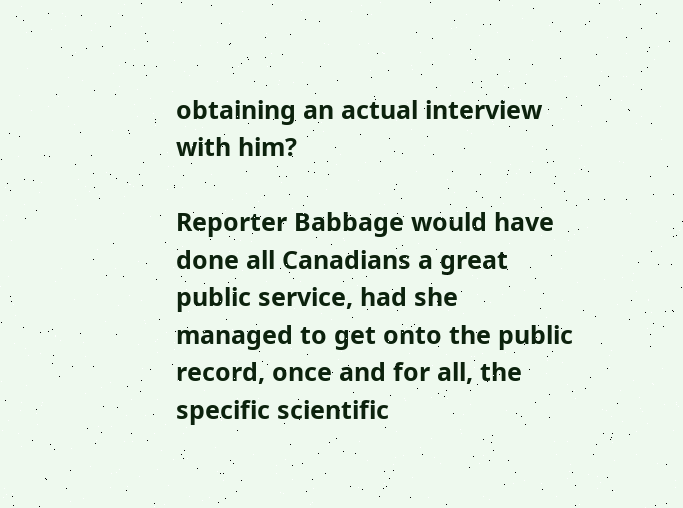obtaining an actual interview with him?

Reporter Babbage would have done all Canadians a great public service, had she managed to get onto the public record, once and for all, the specific scientific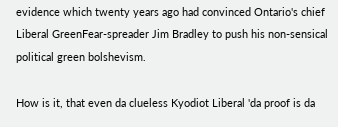evidence which twenty years ago had convinced Ontario's chief Liberal GreenFear-spreader Jim Bradley to push his non-sensical political green bolshevism.

How is it, that even da clueless Kyodiot Liberal 'da proof is da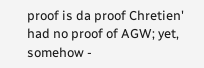proof is da proof Chretien' had no proof of AGW; yet, somehow -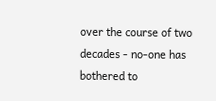over the course of two decades - no-one has bothered to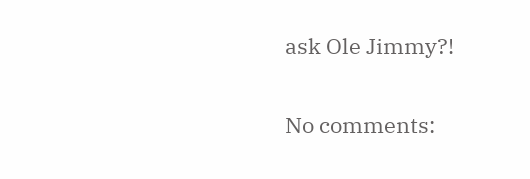ask Ole Jimmy?!

No comments: